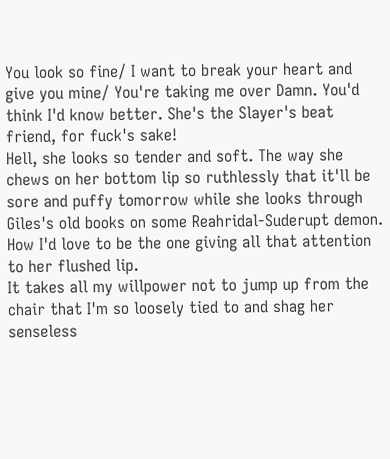You look so fine/ I want to break your heart and give you mine/ You're taking me over Damn. You'd think I'd know better. She's the Slayer's beat friend, for fuck's sake!
Hell, she looks so tender and soft. The way she chews on her bottom lip so ruthlessly that it'll be sore and puffy tomorrow while she looks through Giles's old books on some Reahridal-Suderupt demon. How I'd love to be the one giving all that attention to her flushed lip.
It takes all my willpower not to jump up from the chair that I'm so loosely tied to and shag her senseless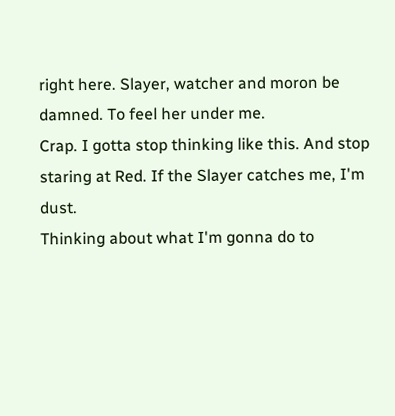right here. Slayer, watcher and moron be damned. To feel her under me.
Crap. I gotta stop thinking like this. And stop staring at Red. If the Slayer catches me, I'm dust.
Thinking about what I'm gonna do to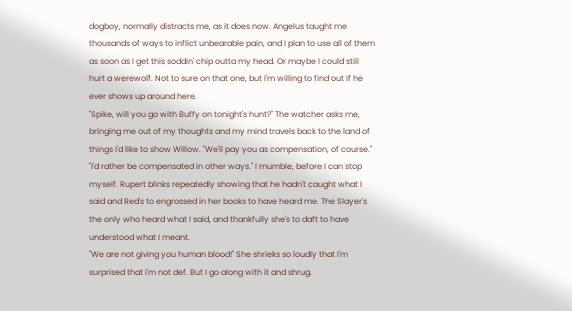dogboy, normally distracts me, as it does now. Angelus taught me thousands of ways to inflict unbearable pain, and I plan to use all of them as soon as I get this soddin' chip outta my head. Or maybe I could still hurt a werewolf. Not to sure on that one, but I'm willing to find out if he ever shows up around here.
"Spike, will you go with Buffy on tonight's hunt?" The watcher asks me, bringing me out of my thoughts and my mind travels back to the land of things I'd like to show Willow. "We'll pay you as compensation, of course."
"I'd rather be compensated in other ways." I mumble, before I can stop myself. Rupert blinks repeatedly showing that he hadn't caught what I said and Red's to engrossed in her books to have heard me. The Slayer's the only who heard what I said, and thankfully she's to daft to have understood what I meant.
"We are not giving you human blood!" She shrieks so loudly that I'm surprised that I'm not def. But I go along with it and shrug.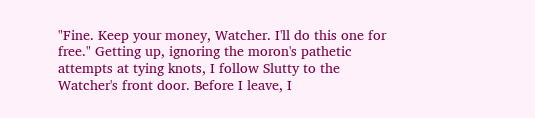"Fine. Keep your money, Watcher. I'll do this one for free." Getting up, ignoring the moron's pathetic attempts at tying knots, I follow Slutty to the Watcher's front door. Before I leave, I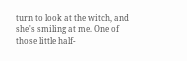turn to look at the witch, and she's smiling at me. One of those little half-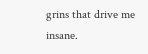grins that drive me insane.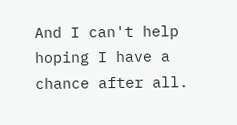And I can't help hoping I have a chance after all.